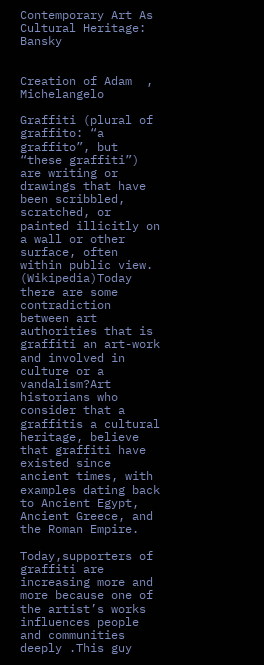Contemporary Art As Cultural Heritage: Bansky


Creation of Adam  , Michelangelo

Graffiti (plural of graffito: “a graffito”, but “these graffiti”) are writing or drawings that have been scribbled, scratched, or painted illicitly on a wall or other surface, often within public view. (Wikipedia)Today there are some contradiction between art authorities that is graffiti an art-work and involved in culture or a vandalism?Art historians who consider that a graffitis a cultural heritage, believe that graffiti have existed since ancient times, with examples dating back to Ancient Egypt, Ancient Greece, and the Roman Empire.

Today,supporters of graffiti are increasing more and more because one of the artist’s works influences people and communities deeply .This guy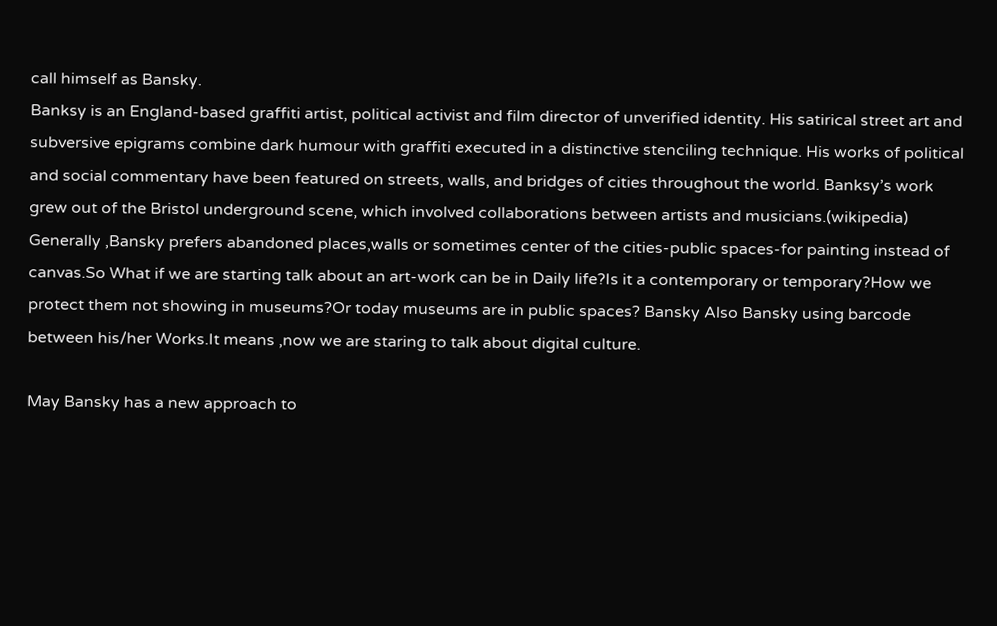call himself as Bansky.
Banksy is an England-based graffiti artist, political activist and film director of unverified identity. His satirical street art and subversive epigrams combine dark humour with graffiti executed in a distinctive stenciling technique. His works of political and social commentary have been featured on streets, walls, and bridges of cities throughout the world. Banksy’s work grew out of the Bristol underground scene, which involved collaborations between artists and musicians.(wikipedia)
Generally ,Bansky prefers abandoned places,walls or sometimes center of the cities-public spaces-for painting instead of canvas.So What if we are starting talk about an art-work can be in Daily life?Is it a contemporary or temporary?How we protect them not showing in museums?Or today museums are in public spaces? Bansky Also Bansky using barcode between his/her Works.It means ,now we are staring to talk about digital culture.

May Bansky has a new approach to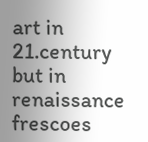art in 21.century but in renaissance frescoes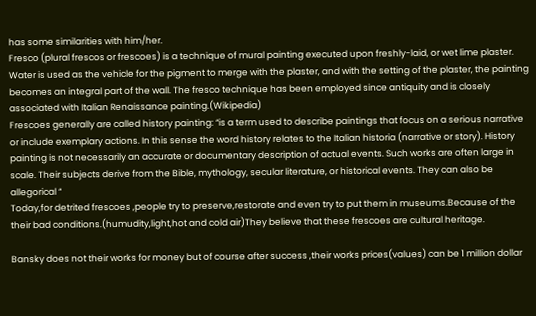has some similarities with him/her.
Fresco (plural frescos or frescoes) is a technique of mural painting executed upon freshly-laid, or wet lime plaster. Water is used as the vehicle for the pigment to merge with the plaster, and with the setting of the plaster, the painting becomes an integral part of the wall. The fresco technique has been employed since antiquity and is closely associated with Italian Renaissance painting.(Wikipedia)
Frescoes generally are called history painting: “is a term used to describe paintings that focus on a serious narrative or include exemplary actions. In this sense the word history relates to the Italian historia (narrative or story). History painting is not necessarily an accurate or documentary description of actual events. Such works are often large in scale. Their subjects derive from the Bible, mythology, secular literature, or historical events. They can also be allegorical “
Today,for detrited frescoes ,people try to preserve,restorate and even try to put them in museums.Because of the their bad conditions.(humudity,light,hot and cold air)They believe that these frescoes are cultural heritage.

Bansky does not their works for money but of course after success ,their works prices(values) can be 1 million dollar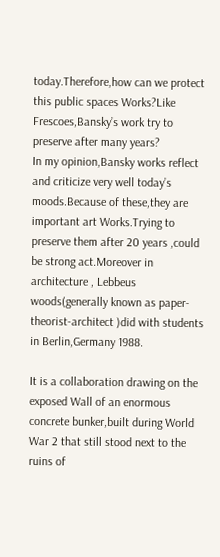today.Therefore,how can we protect this public spaces Works?Like Frescoes,Bansky’s work try to preserve after many years?
In my opinion,Bansky works reflect and criticize very well today’s moods.Because of these,they are important art Works.Trying to preserve them after 20 years ,could be strong act.Moreover in architecture , Lebbeus woods(generally known as paper- theorist-architect )did with students in Berlin,Germany 1988.

It is a collaboration drawing on the exposed Wall of an enormous concrete bunker,built during World War 2 that still stood next to the ruins of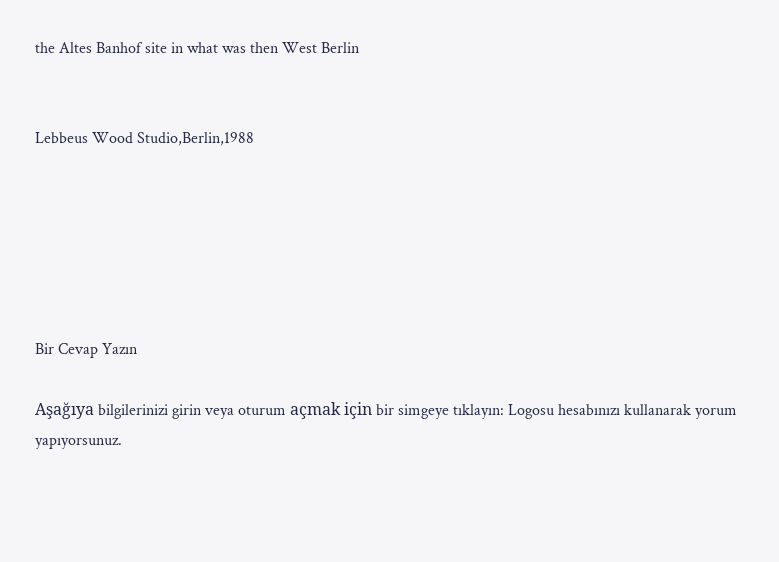the Altes Banhof site in what was then West Berlin


Lebbeus Wood Studio,Berlin,1988






Bir Cevap Yazın

Aşağıya bilgilerinizi girin veya oturum açmak için bir simgeye tıklayın: Logosu hesabınızı kullanarak yorum yapıyorsunuz.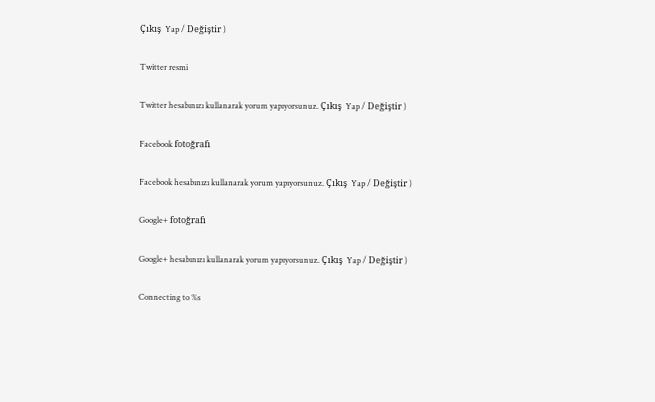Çıkış  Yap / Değiştir )

Twitter resmi

Twitter hesabınızı kullanarak yorum yapıyorsunuz. Çıkış  Yap / Değiştir )

Facebook fotoğrafı

Facebook hesabınızı kullanarak yorum yapıyorsunuz. Çıkış  Yap / Değiştir )

Google+ fotoğrafı

Google+ hesabınızı kullanarak yorum yapıyorsunuz. Çıkış  Yap / Değiştir )

Connecting to %s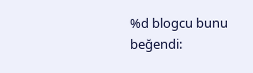%d blogcu bunu beğendi: